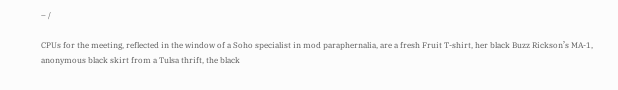– /

CPUs for the meeting, reflected in the window of a Soho specialist in mod paraphernalia, are a fresh Fruit T-shirt, her black Buzz Rickson’s MA-1, anonymous black skirt from a Tulsa thrift, the black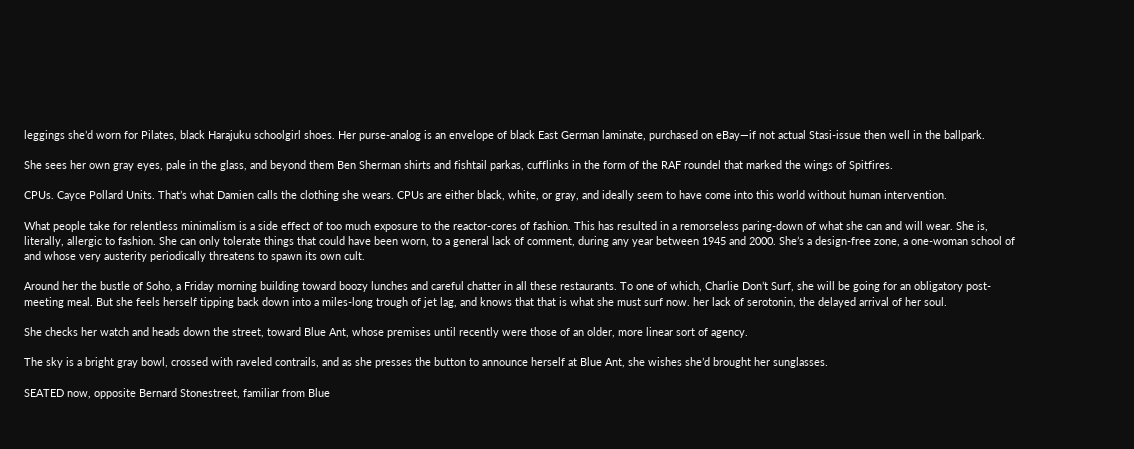leggings she’d worn for Pilates, black Harajuku schoolgirl shoes. Her purse-analog is an envelope of black East German laminate, purchased on eBay—if not actual Stasi-issue then well in the ballpark.

She sees her own gray eyes, pale in the glass, and beyond them Ben Sherman shirts and fishtail parkas, cufflinks in the form of the RAF roundel that marked the wings of Spitfires.

CPUs. Cayce Pollard Units. That’s what Damien calls the clothing she wears. CPUs are either black, white, or gray, and ideally seem to have come into this world without human intervention.

What people take for relentless minimalism is a side effect of too much exposure to the reactor-cores of fashion. This has resulted in a remorseless paring-down of what she can and will wear. She is, literally, allergic to fashion. She can only tolerate things that could have been worn, to a general lack of comment, during any year between 1945 and 2000. She’s a design-free zone, a one-woman school of and whose very austerity periodically threatens to spawn its own cult.

Around her the bustle of Soho, a Friday morning building toward boozy lunches and careful chatter in all these restaurants. To one of which, Charlie Don’t Surf, she will be going for an obligatory post-meeting meal. But she feels herself tipping back down into a miles-long trough of jet lag, and knows that that is what she must surf now. her lack of serotonin, the delayed arrival of her soul.

She checks her watch and heads down the street, toward Blue Ant, whose premises until recently were those of an older, more linear sort of agency.

The sky is a bright gray bowl, crossed with raveled contrails, and as she presses the button to announce herself at Blue Ant, she wishes she’d brought her sunglasses.

SEATED now, opposite Bernard Stonestreet, familiar from Blue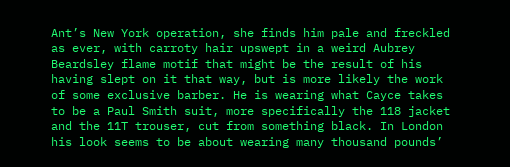Ant’s New York operation, she finds him pale and freckled as ever, with carroty hair upswept in a weird Aubrey Beardsley flame motif that might be the result of his having slept on it that way, but is more likely the work of some exclusive barber. He is wearing what Cayce takes to be a Paul Smith suit, more specifically the 118 jacket and the 11T trouser, cut from something black. In London his look seems to be about wearing many thousand pounds’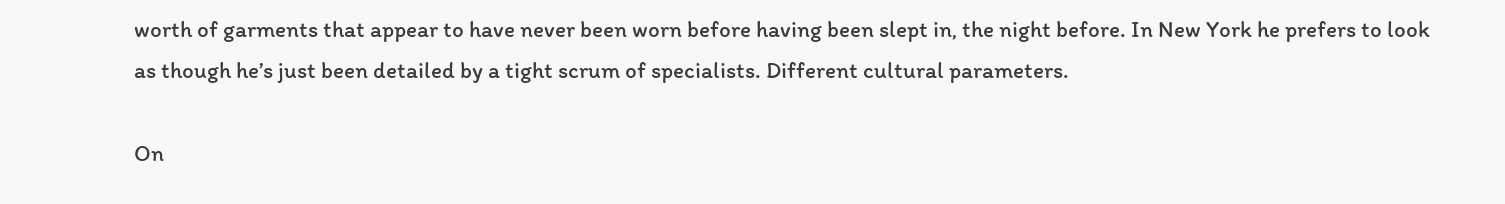worth of garments that appear to have never been worn before having been slept in, the night before. In New York he prefers to look as though he’s just been detailed by a tight scrum of specialists. Different cultural parameters.

On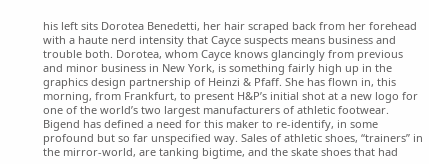his left sits Dorotea Benedetti, her hair scraped back from her forehead with a haute nerd intensity that Cayce suspects means business and trouble both. Dorotea, whom Cayce knows glancingly from previous and minor business in New York, is something fairly high up in the graphics design partnership of Heinzi & Pfaff. She has flown in, this morning, from Frankfurt, to present H&P’s initial shot at a new logo for one of the world’s two largest manufacturers of athletic footwear. Bigend has defined a need for this maker to re-identify, in some profound but so far unspecified way. Sales of athletic shoes, “trainers” in the mirror-world, are tanking bigtime, and the skate shoes that had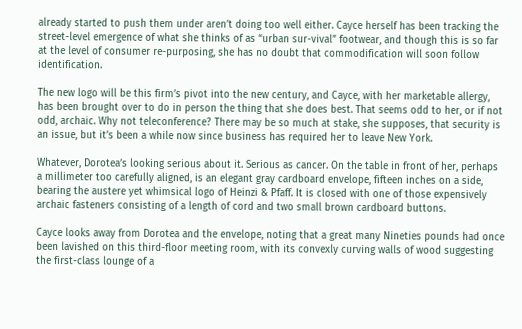already started to push them under aren’t doing too well either. Cayce herself has been tracking the street-level emergence of what she thinks of as “urban sur-vival” footwear, and though this is so far at the level of consumer re-purposing, she has no doubt that commodification will soon follow identification.

The new logo will be this firm’s pivot into the new century, and Cayce, with her marketable allergy, has been brought over to do in person the thing that she does best. That seems odd to her, or if not odd, archaic. Why not teleconference? There may be so much at stake, she supposes, that security is an issue, but it’s been a while now since business has required her to leave New York.

Whatever, Dorotea’s looking serious about it. Serious as cancer. On the table in front of her, perhaps a millimeter too carefully aligned, is an elegant gray cardboard envelope, fifteen inches on a side, bearing the austere yet whimsical logo of Heinzi & Pfaff. It is closed with one of those expensively archaic fasteners consisting of a length of cord and two small brown cardboard buttons.

Cayce looks away from Dorotea and the envelope, noting that a great many Nineties pounds had once been lavished on this third-floor meeting room, with its convexly curving walls of wood suggesting the first-class lounge of a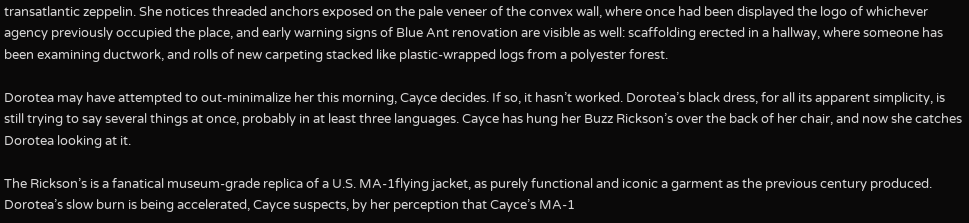transatlantic zeppelin. She notices threaded anchors exposed on the pale veneer of the convex wall, where once had been displayed the logo of whichever agency previously occupied the place, and early warning signs of Blue Ant renovation are visible as well: scaffolding erected in a hallway, where someone has been examining ductwork, and rolls of new carpeting stacked like plastic-wrapped logs from a polyester forest.

Dorotea may have attempted to out-minimalize her this morning, Cayce decides. If so, it hasn’t worked. Dorotea’s black dress, for all its apparent simplicity, is still trying to say several things at once, probably in at least three languages. Cayce has hung her Buzz Rickson’s over the back of her chair, and now she catches Dorotea looking at it.

The Rickson’s is a fanatical museum-grade replica of a U.S. MA-1flying jacket, as purely functional and iconic a garment as the previous century produced. Dorotea’s slow burn is being accelerated, Cayce suspects, by her perception that Cayce’s MA-1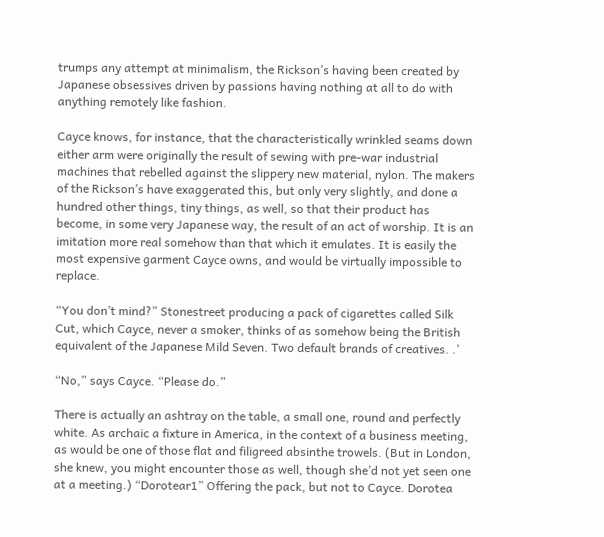trumps any attempt at minimalism, the Rickson’s having been created by Japanese obsessives driven by passions having nothing at all to do with anything remotely like fashion.

Cayce knows, for instance, that the characteristically wrinkled seams down either arm were originally the result of sewing with pre-war industrial machines that rebelled against the slippery new material, nylon. The makers of the Rickson’s have exaggerated this, but only very slightly, and done a hundred other things, tiny things, as well, so that their product has become, in some very Japanese way, the result of an act of worship. It is an imitation more real somehow than that which it emulates. It is easily the most expensive garment Cayce owns, and would be virtually impossible to replace.

“You don’t mind?” Stonestreet producing a pack of cigarettes called Silk Cut, which Cayce, never a smoker, thinks of as somehow being the British equivalent of the Japanese Mild Seven. Two default brands of creatives. .’

“No,” says Cayce. “Please do.”

There is actually an ashtray on the table, a small one, round and perfectly white. As archaic a fixture in America, in the context of a business meeting, as would be one of those flat and filigreed absinthe trowels. (But in London, she knew, you might encounter those as well, though she’d not yet seen one at a meeting.) “Dorotear1” Offering the pack, but not to Cayce. Dorotea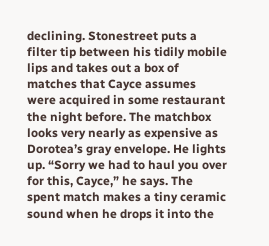declining. Stonestreet puts a filter tip between his tidily mobile lips and takes out a box of matches that Cayce assumes were acquired in some restaurant the night before. The matchbox looks very nearly as expensive as Dorotea’s gray envelope. He lights up. “Sorry we had to haul you over for this, Cayce,” he says. The spent match makes a tiny ceramic sound when he drops it into the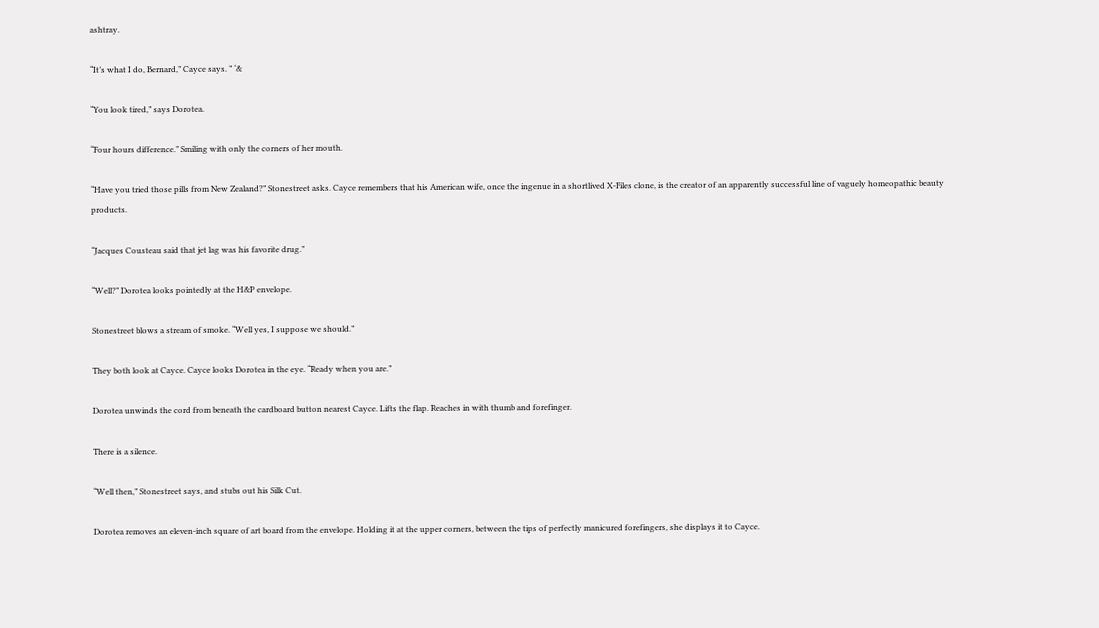ashtray.

“It’s what I do, Bernard,” Cayce says. ” ‘&

“You look tired,” says Dorotea.

“Four hours difference.” Smiling with only the corners of her mouth.

“Have you tried those pills from New Zealand?” Stonestreet asks. Cayce remembers that his American wife, once the ingenue in a shortlived X-Files clone, is the creator of an apparently successful line of vaguely homeopathic beauty products.

“Jacques Cousteau said that jet lag was his favorite drug.”

“Well?” Dorotea looks pointedly at the H&P envelope.

Stonestreet blows a stream of smoke. “Well yes, I suppose we should.”

They both look at Cayce. Cayce looks Dorotea in the eye. “Ready when you are.”

Dorotea unwinds the cord from beneath the cardboard button nearest Cayce. Lifts the flap. Reaches in with thumb and forefinger.

There is a silence.

“Well then,” Stonestreet says, and stubs out his Silk Cut.

Dorotea removes an eleven-inch square of art board from the envelope. Holding it at the upper corners, between the tips of perfectly manicured forefingers, she displays it to Cayce.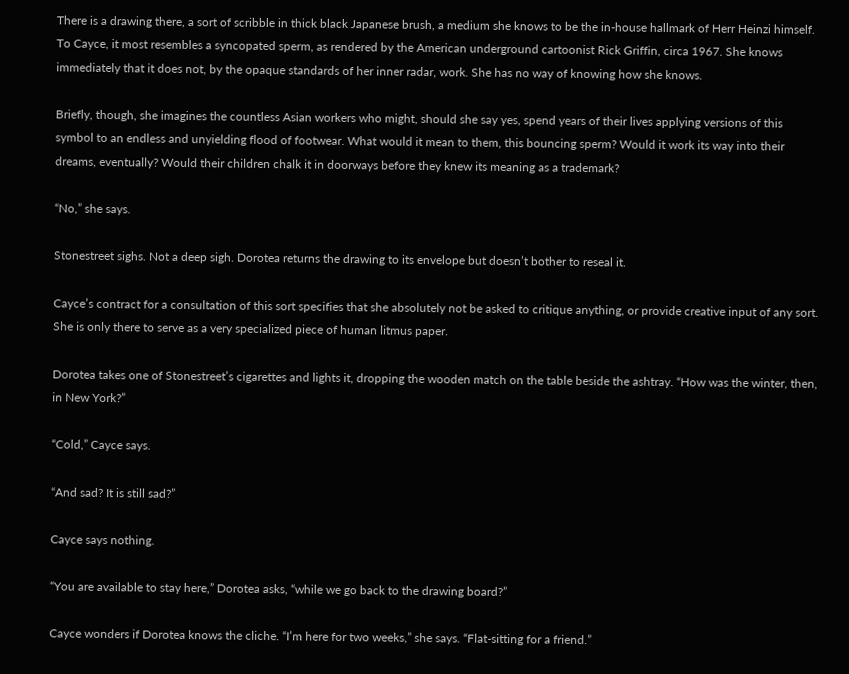There is a drawing there, a sort of scribble in thick black Japanese brush, a medium she knows to be the in-house hallmark of Herr Heinzi himself. To Cayce, it most resembles a syncopated sperm, as rendered by the American underground cartoonist Rick Griffin, circa 1967. She knows immediately that it does not, by the opaque standards of her inner radar, work. She has no way of knowing how she knows.

Briefly, though, she imagines the countless Asian workers who might, should she say yes, spend years of their lives applying versions of this symbol to an endless and unyielding flood of footwear. What would it mean to them, this bouncing sperm? Would it work its way into their dreams, eventually? Would their children chalk it in doorways before they knew its meaning as a trademark?

“No,” she says.

Stonestreet sighs. Not a deep sigh. Dorotea returns the drawing to its envelope but doesn’t bother to reseal it.

Cayce’s contract for a consultation of this sort specifies that she absolutely not be asked to critique anything, or provide creative input of any sort. She is only there to serve as a very specialized piece of human litmus paper.

Dorotea takes one of Stonestreet’s cigarettes and lights it, dropping the wooden match on the table beside the ashtray. “How was the winter, then, in New York?”

“Cold,” Cayce says.

“And sad? It is still sad?”

Cayce says nothing.

“You are available to stay here,” Dorotea asks, “while we go back to the drawing board?”

Cayce wonders if Dorotea knows the cliche. “I’m here for two weeks,” she says. “Flat-sitting for a friend.”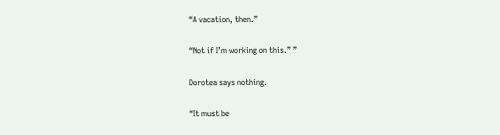“A vacation, then.”

“Not if I’m working on this.” ”

Dorotea says nothing.

“It must be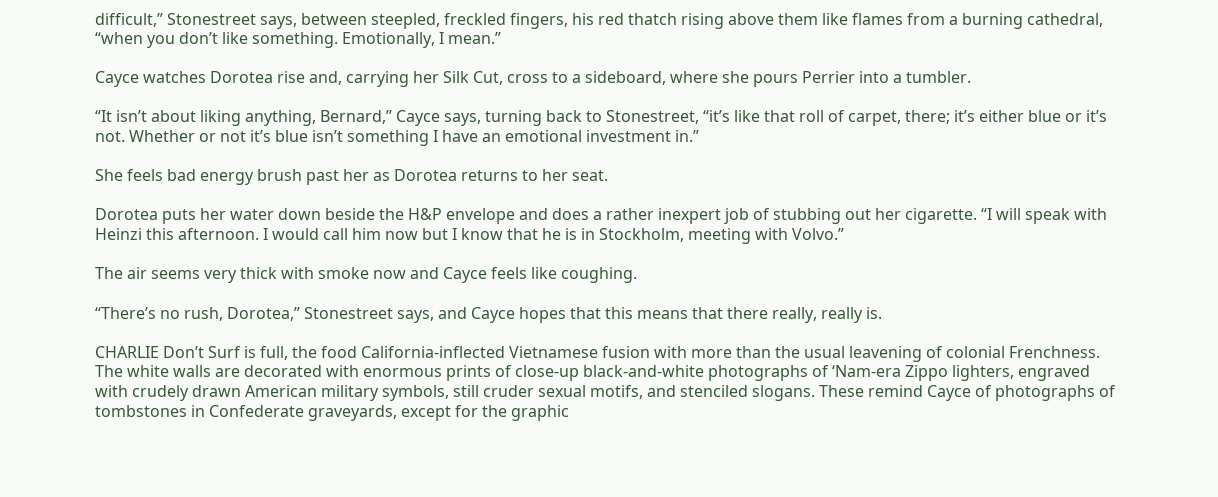difficult,” Stonestreet says, between steepled, freckled fingers, his red thatch rising above them like flames from a burning cathedral, “when you don’t like something. Emotionally, I mean.”

Cayce watches Dorotea rise and, carrying her Silk Cut, cross to a sideboard, where she pours Perrier into a tumbler.

“It isn’t about liking anything, Bernard,” Cayce says, turning back to Stonestreet, “it’s like that roll of carpet, there; it’s either blue or it’s not. Whether or not it’s blue isn’t something I have an emotional investment in.”

She feels bad energy brush past her as Dorotea returns to her seat.

Dorotea puts her water down beside the H&P envelope and does a rather inexpert job of stubbing out her cigarette. “I will speak with Heinzi this afternoon. I would call him now but I know that he is in Stockholm, meeting with Volvo.”

The air seems very thick with smoke now and Cayce feels like coughing.

“There’s no rush, Dorotea,” Stonestreet says, and Cayce hopes that this means that there really, really is.

CHARLIE Don’t Surf is full, the food California-inflected Vietnamese fusion with more than the usual leavening of colonial Frenchness. The white walls are decorated with enormous prints of close-up black-and-white photographs of ‘Nam-era Zippo lighters, engraved with crudely drawn American military symbols, still cruder sexual motifs, and stenciled slogans. These remind Cayce of photographs of tombstones in Confederate graveyards, except for the graphic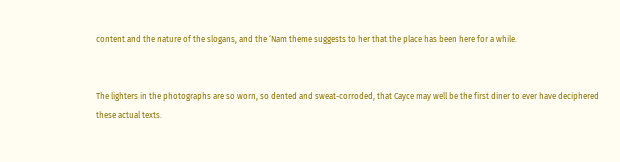content and the nature of the slogans, and the ‘Nam theme suggests to her that the place has been here for a while.


The lighters in the photographs are so worn, so dented and sweat-corroded, that Cayce may well be the first diner to ever have deciphered these actual texts.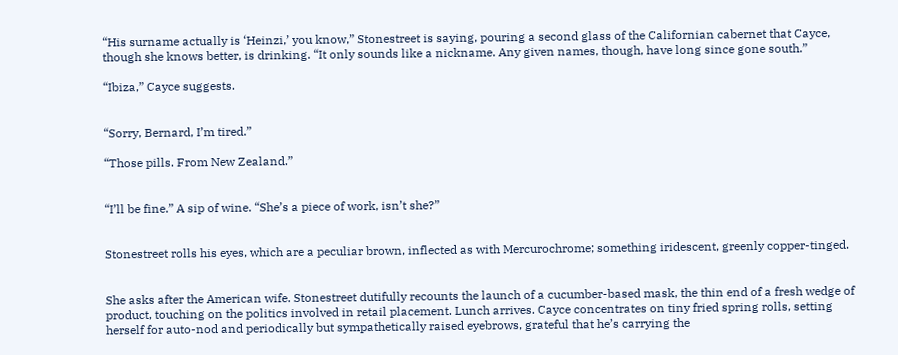“His surname actually is ‘Heinzi,’ you know,” Stonestreet is saying, pouring a second glass of the Californian cabernet that Cayce, though she knows better, is drinking. “It only sounds like a nickname. Any given names, though, have long since gone south.”

“Ibiza,” Cayce suggests.


“Sorry, Bernard, I’m tired.”

“Those pills. From New Zealand.”


“I’ll be fine.” A sip of wine. “She’s a piece of work, isn’t she?”


Stonestreet rolls his eyes, which are a peculiar brown, inflected as with Mercurochrome; something iridescent, greenly copper-tinged.


She asks after the American wife. Stonestreet dutifully recounts the launch of a cucumber-based mask, the thin end of a fresh wedge of product, touching on the politics involved in retail placement. Lunch arrives. Cayce concentrates on tiny fried spring rolls, setting herself for auto-nod and periodically but sympathetically raised eyebrows, grateful that he’s carrying the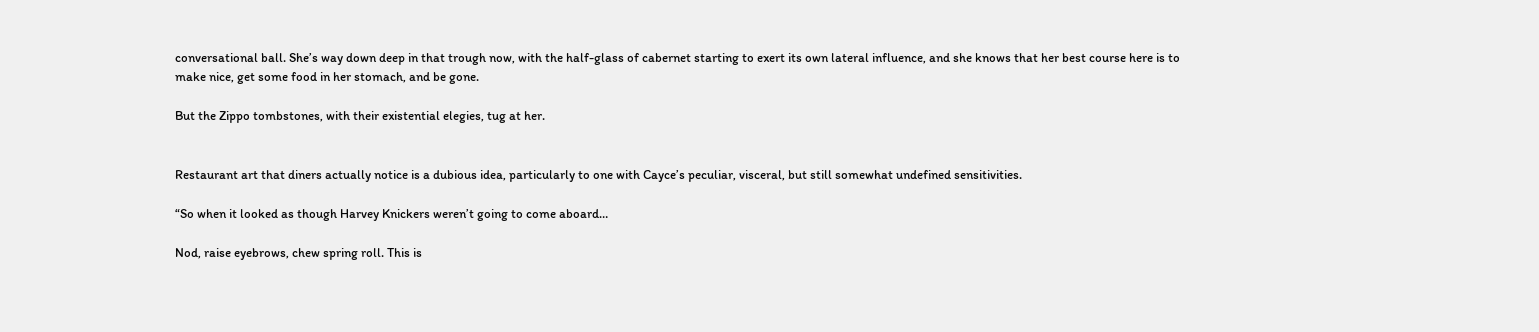conversational ball. She’s way down deep in that trough now, with the half-glass of cabernet starting to exert its own lateral influence, and she knows that her best course here is to make nice, get some food in her stomach, and be gone.

But the Zippo tombstones, with their existential elegies, tug at her.


Restaurant art that diners actually notice is a dubious idea, particularly to one with Cayce’s peculiar, visceral, but still somewhat undefined sensitivities.

“So when it looked as though Harvey Knickers weren’t going to come aboard…

Nod, raise eyebrows, chew spring roll. This is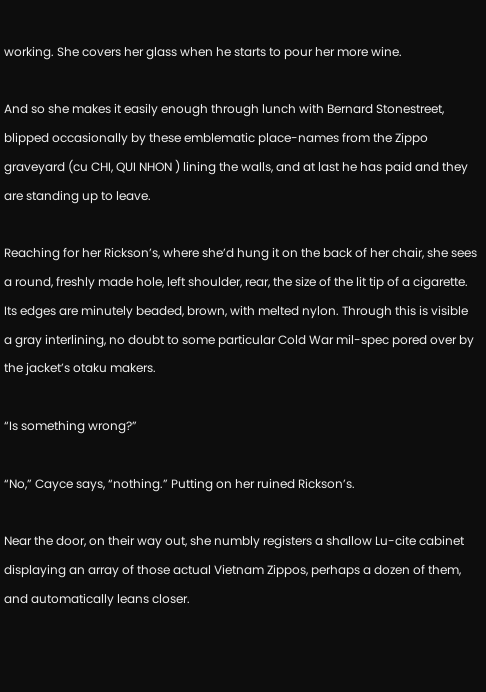working. She covers her glass when he starts to pour her more wine.

And so she makes it easily enough through lunch with Bernard Stonestreet, blipped occasionally by these emblematic place-names from the Zippo graveyard (cu CHI, QUI NHON ) lining the walls, and at last he has paid and they are standing up to leave.

Reaching for her Rickson’s, where she’d hung it on the back of her chair, she sees a round, freshly made hole, left shoulder, rear, the size of the lit tip of a cigarette. Its edges are minutely beaded, brown, with melted nylon. Through this is visible a gray interlining, no doubt to some particular Cold War mil-spec pored over by the jacket’s otaku makers.

“Is something wrong?”

“No,” Cayce says, “nothing.” Putting on her ruined Rickson’s.

Near the door, on their way out, she numbly registers a shallow Lu-cite cabinet displaying an array of those actual Vietnam Zippos, perhaps a dozen of them, and automatically leans closer.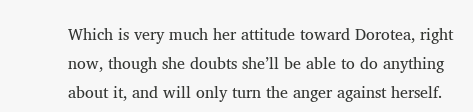Which is very much her attitude toward Dorotea, right now, though she doubts she’ll be able to do anything about it, and will only turn the anger against herself.